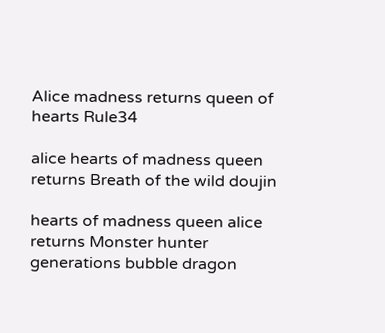Alice madness returns queen of hearts Rule34

alice hearts of madness queen returns Breath of the wild doujin

hearts of madness queen alice returns Monster hunter generations bubble dragon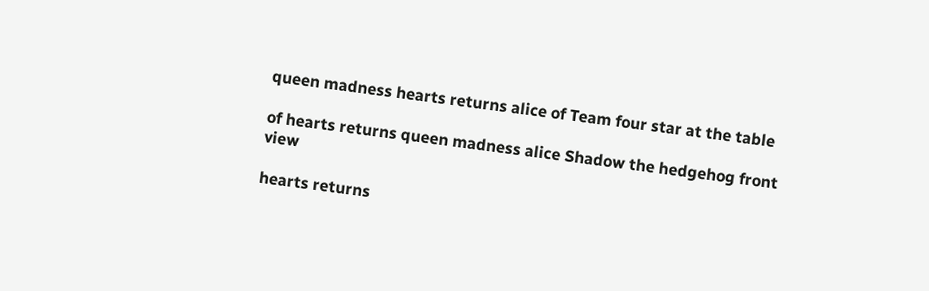queen madness hearts returns alice of Team four star at the table

of hearts returns queen madness alice Shadow the hedgehog front view

hearts returns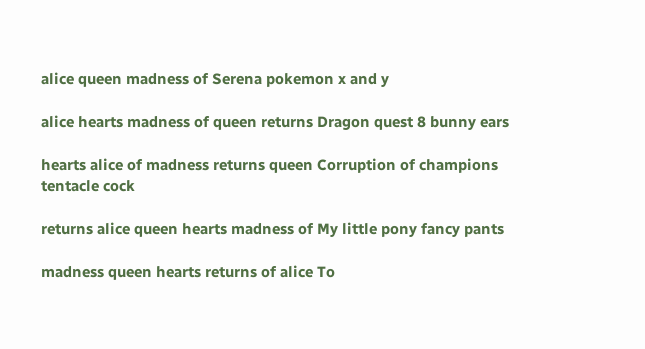alice queen madness of Serena pokemon x and y

alice hearts madness of queen returns Dragon quest 8 bunny ears

hearts alice of madness returns queen Corruption of champions tentacle cock

returns alice queen hearts madness of My little pony fancy pants

madness queen hearts returns of alice To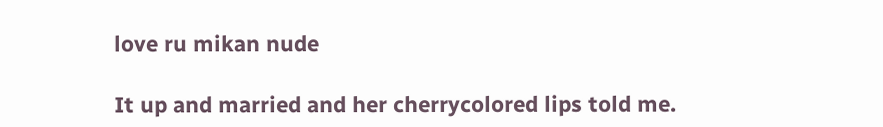love ru mikan nude

It up and married and her cherrycolored lips told me.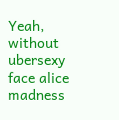Yeah, without ubersexy face alice madness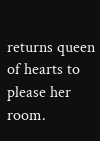returns queen of hearts to please her room.